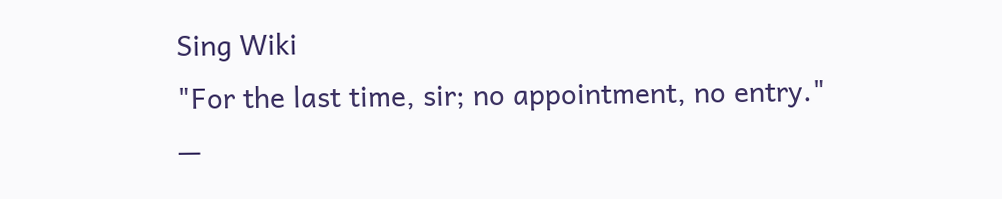Sing Wiki
"For the last time, sir; no appointment, no entry."
—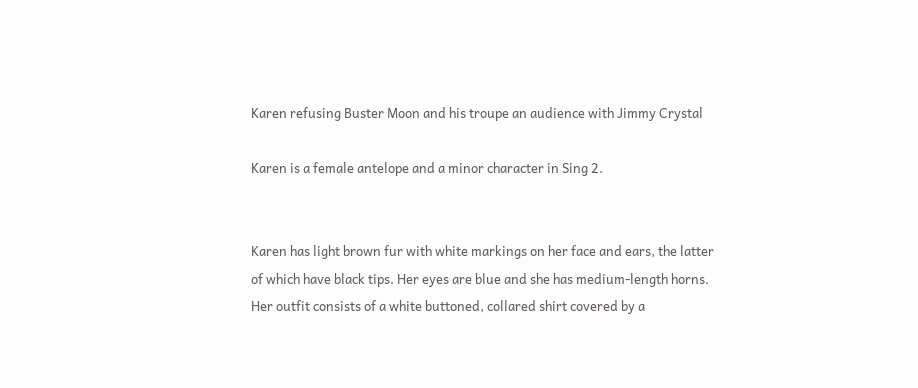Karen refusing Buster Moon and his troupe an audience with Jimmy Crystal

Karen is a female antelope and a minor character in Sing 2.


Karen has light brown fur with white markings on her face and ears, the latter of which have black tips. Her eyes are blue and she has medium-length horns. Her outfit consists of a white buttoned, collared shirt covered by a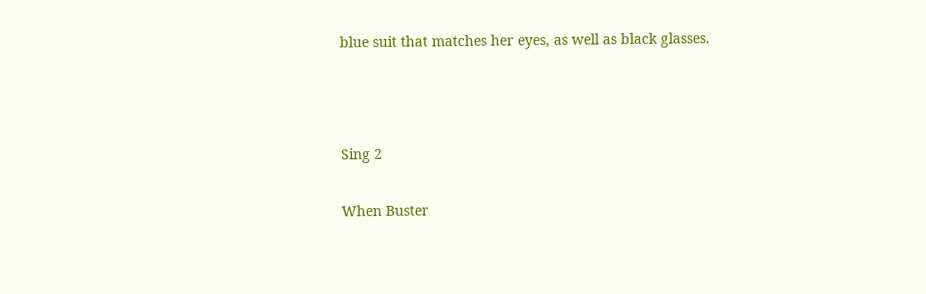blue suit that matches her eyes, as well as black glasses.



Sing 2

When Buster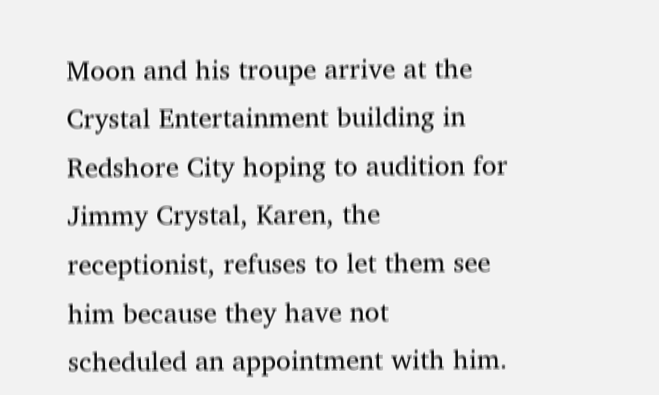Moon and his troupe arrive at the Crystal Entertainment building in Redshore City hoping to audition for Jimmy Crystal, Karen, the receptionist, refuses to let them see him because they have not scheduled an appointment with him.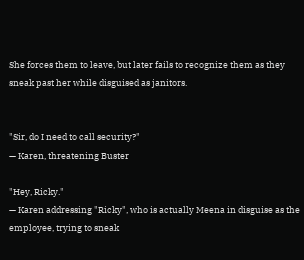She forces them to leave, but later fails to recognize them as they sneak past her while disguised as janitors.


"Sir, do I need to call security?"
— Karen, threatening Buster

"Hey, Ricky."
— Karen addressing "Ricky", who is actually Meena in disguise as the employee, trying to sneak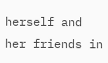herself and her friends in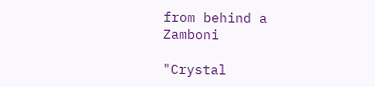from behind a Zamboni

"Crystal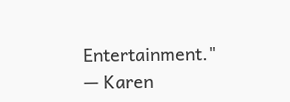Entertainment."
— Karen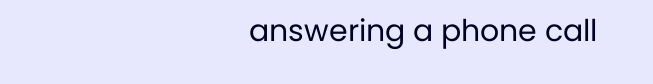answering a phone call